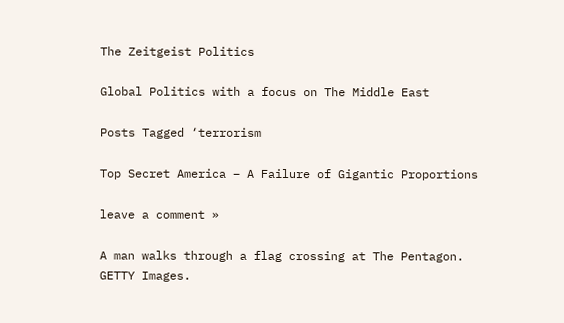The Zeitgeist Politics

Global Politics with a focus on The Middle East

Posts Tagged ‘terrorism

Top Secret America – A Failure of Gigantic Proportions

leave a comment »

A man walks through a flag crossing at The Pentagon. GETTY Images.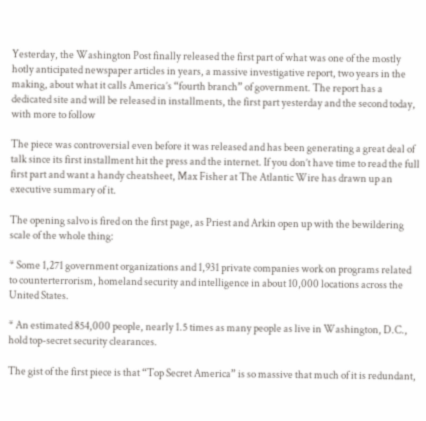Yesterday, the Washington Post finally released the first part of what was one of the mostly hotly anticipated newspaper articles in years, a massive investigative report, two years in the making, about what it calls America’s “fourth branch” of government. The report has a dedicated site and will be released in installments, the first part yesterday and the second today, with more to follow

The piece was controversial even before it was released and has been generating a great deal of talk since its first installment hit the press and the internet. If you don’t have time to read the full first part and want a handy cheatsheet, Max Fisher at The Atlantic Wire has drawn up an executive summary of it.

The opening salvo is fired on the first page, as Priest and Arkin open up with the bewildering scale of the whole thing:

* Some 1,271 government organizations and 1,931 private companies work on programs related to counterterrorism, homeland security and intelligence in about 10,000 locations across the United States.

* An estimated 854,000 people, nearly 1.5 times as many people as live in Washington, D.C., hold top-secret security clearances.

The gist of the first piece is that “Top Secret America” is so massive that much of it is redundant,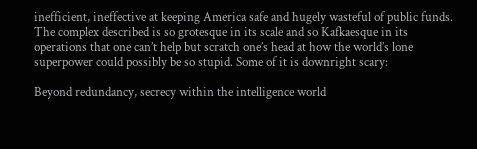inefficient, ineffective at keeping America safe and hugely wasteful of public funds. The complex described is so grotesque in its scale and so Kafkaesque in its operations that one can’t help but scratch one’s head at how the world’s lone superpower could possibly be so stupid. Some of it is downright scary:

Beyond redundancy, secrecy within the intelligence world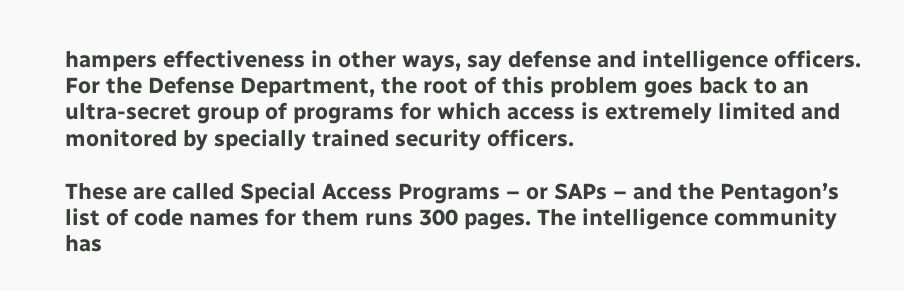hampers effectiveness in other ways, say defense and intelligence officers. For the Defense Department, the root of this problem goes back to an ultra-secret group of programs for which access is extremely limited and monitored by specially trained security officers.

These are called Special Access Programs – or SAPs – and the Pentagon’s list of code names for them runs 300 pages. The intelligence community has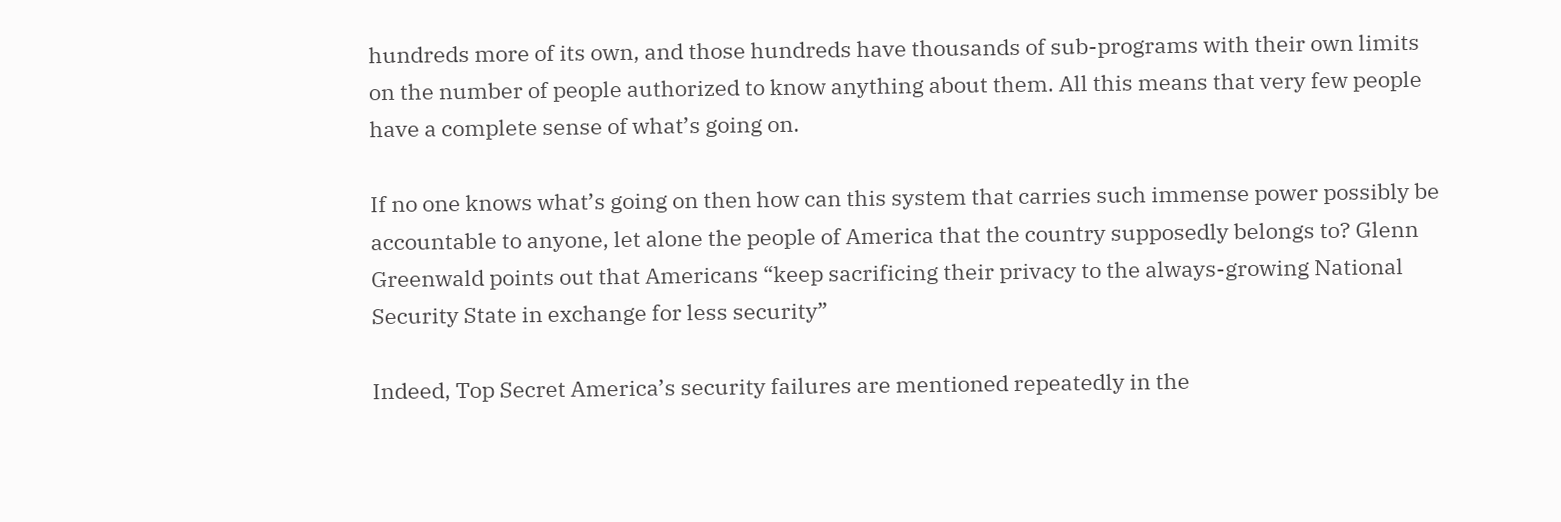hundreds more of its own, and those hundreds have thousands of sub-programs with their own limits on the number of people authorized to know anything about them. All this means that very few people have a complete sense of what’s going on.

If no one knows what’s going on then how can this system that carries such immense power possibly be accountable to anyone, let alone the people of America that the country supposedly belongs to? Glenn Greenwald points out that Americans “keep sacrificing their privacy to the always-growing National Security State in exchange for less security”

Indeed, Top Secret America’s security failures are mentioned repeatedly in the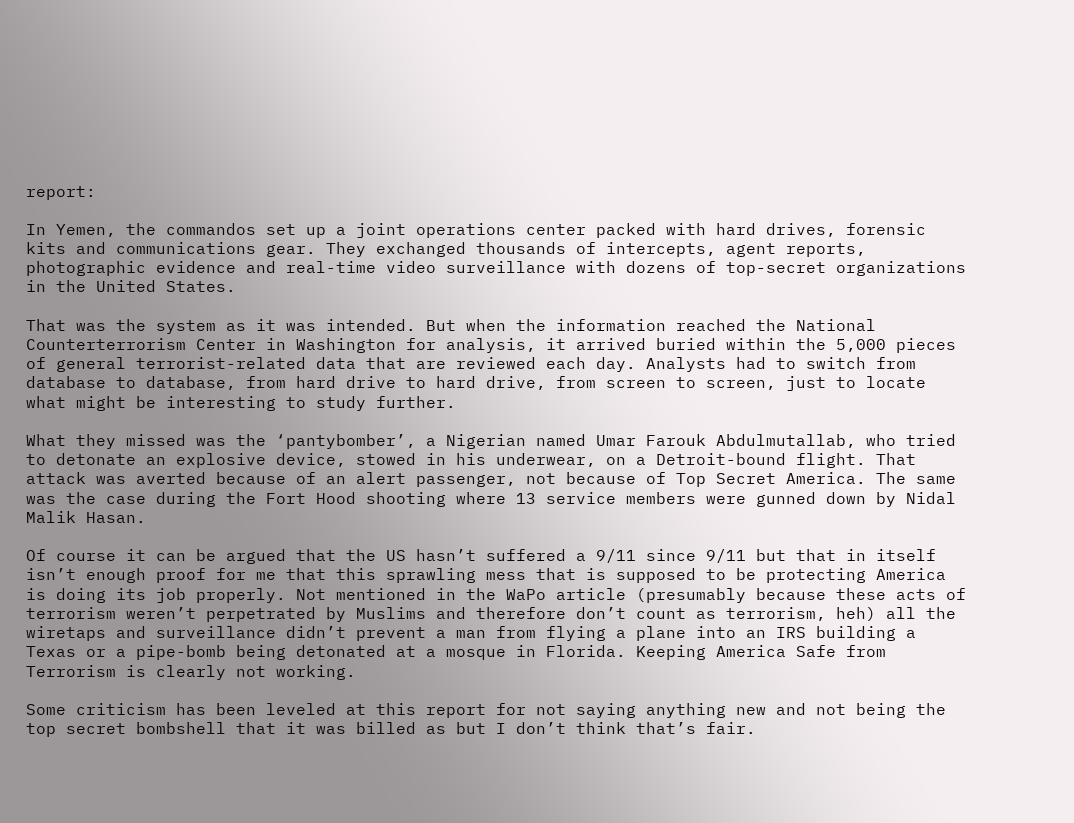report:

In Yemen, the commandos set up a joint operations center packed with hard drives, forensic kits and communications gear. They exchanged thousands of intercepts, agent reports, photographic evidence and real-time video surveillance with dozens of top-secret organizations in the United States.

That was the system as it was intended. But when the information reached the National Counterterrorism Center in Washington for analysis, it arrived buried within the 5,000 pieces of general terrorist-related data that are reviewed each day. Analysts had to switch from database to database, from hard drive to hard drive, from screen to screen, just to locate what might be interesting to study further.

What they missed was the ‘pantybomber’, a Nigerian named Umar Farouk Abdulmutallab, who tried to detonate an explosive device, stowed in his underwear, on a Detroit-bound flight. That attack was averted because of an alert passenger, not because of Top Secret America. The same was the case during the Fort Hood shooting where 13 service members were gunned down by Nidal Malik Hasan.

Of course it can be argued that the US hasn’t suffered a 9/11 since 9/11 but that in itself isn’t enough proof for me that this sprawling mess that is supposed to be protecting America is doing its job properly. Not mentioned in the WaPo article (presumably because these acts of terrorism weren’t perpetrated by Muslims and therefore don’t count as terrorism, heh) all the wiretaps and surveillance didn’t prevent a man from flying a plane into an IRS building a Texas or a pipe-bomb being detonated at a mosque in Florida. Keeping America Safe from Terrorism is clearly not working.

Some criticism has been leveled at this report for not saying anything new and not being the top secret bombshell that it was billed as but I don’t think that’s fair.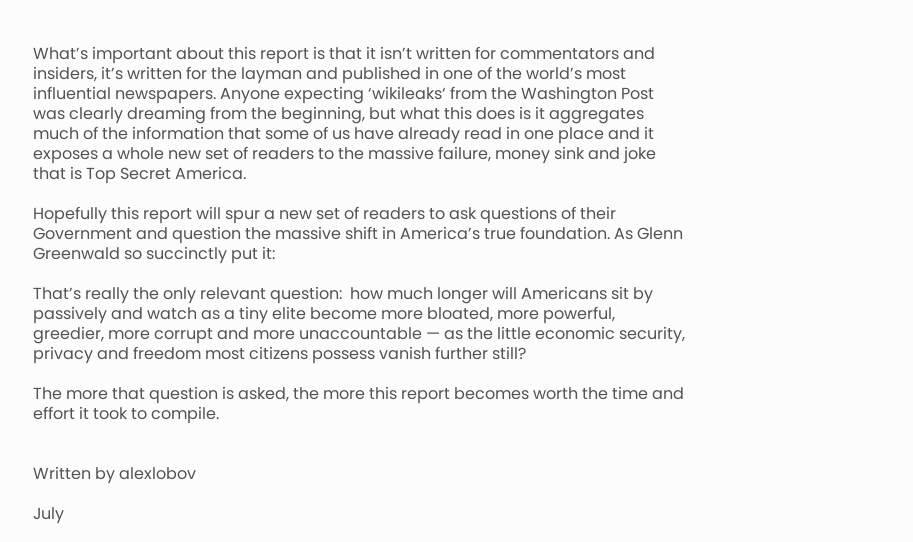What’s important about this report is that it isn’t written for commentators and insiders, it’s written for the layman and published in one of the world’s most influential newspapers. Anyone expecting ‘wikileaks‘ from the Washington Post was clearly dreaming from the beginning, but what this does is it aggregates much of the information that some of us have already read in one place and it exposes a whole new set of readers to the massive failure, money sink and joke that is Top Secret America.

Hopefully this report will spur a new set of readers to ask questions of their Government and question the massive shift in America’s true foundation. As Glenn Greenwald so succinctly put it:

That’s really the only relevant question:  how much longer will Americans sit by passively and watch as a tiny elite become more bloated, more powerful, greedier, more corrupt and more unaccountable — as the little economic security, privacy and freedom most citizens possess vanish further still?

The more that question is asked, the more this report becomes worth the time and effort it took to compile.


Written by alexlobov

July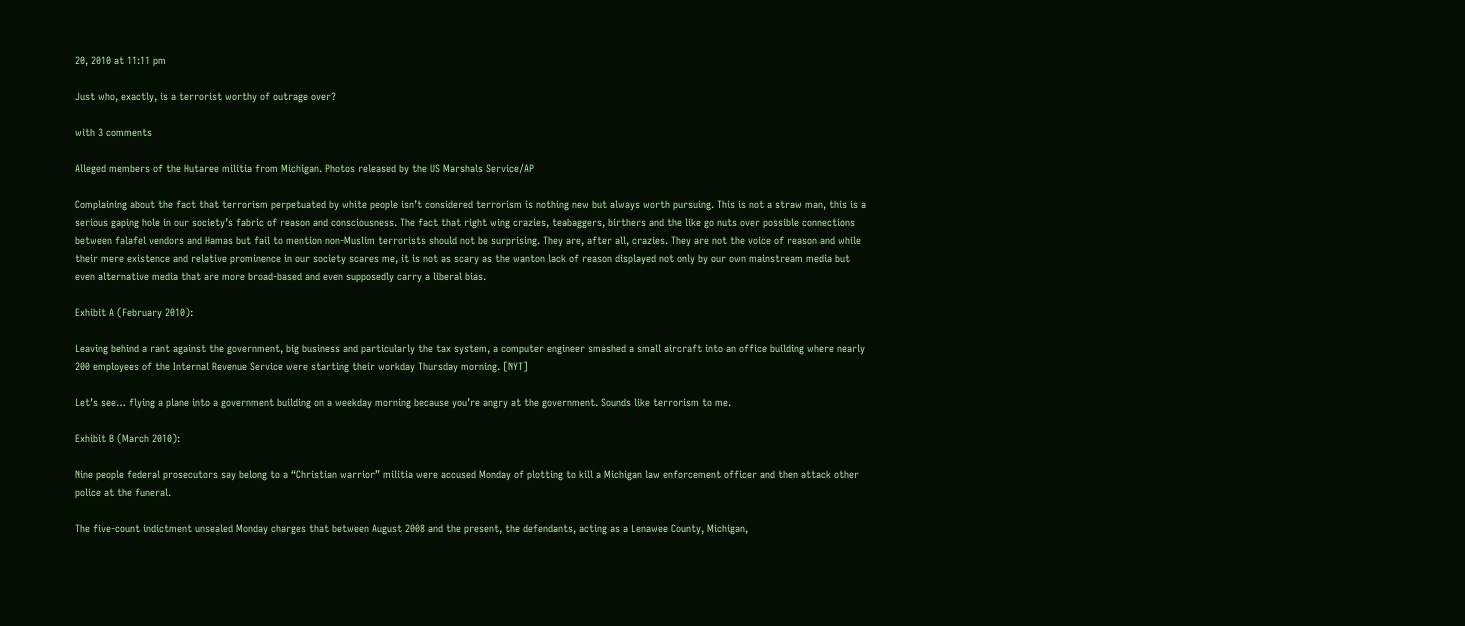20, 2010 at 11:11 pm

Just who, exactly, is a terrorist worthy of outrage over?

with 3 comments

Alleged members of the Hutaree militia from Michigan. Photos released by the US Marshals Service/AP

Complaining about the fact that terrorism perpetuated by white people isn’t considered terrorism is nothing new but always worth pursuing. This is not a straw man, this is a serious gaping hole in our society’s fabric of reason and consciousness. The fact that right wing crazies, teabaggers, birthers and the like go nuts over possible connections between falafel vendors and Hamas but fail to mention non-Muslim terrorists should not be surprising. They are, after all, crazies. They are not the voice of reason and while their mere existence and relative prominence in our society scares me, it is not as scary as the wanton lack of reason displayed not only by our own mainstream media but even alternative media that are more broad-based and even supposedly carry a liberal bias.

Exhibit A (February 2010):

Leaving behind a rant against the government, big business and particularly the tax system, a computer engineer smashed a small aircraft into an office building where nearly 200 employees of the Internal Revenue Service were starting their workday Thursday morning. [NYT]

Let’s see… flying a plane into a government building on a weekday morning because you’re angry at the government. Sounds like terrorism to me.

Exhibit B (March 2010):

Nine people federal prosecutors say belong to a “Christian warrior” militia were accused Monday of plotting to kill a Michigan law enforcement officer and then attack other police at the funeral.

The five-count indictment unsealed Monday charges that between August 2008 and the present, the defendants, acting as a Lenawee County, Michigan,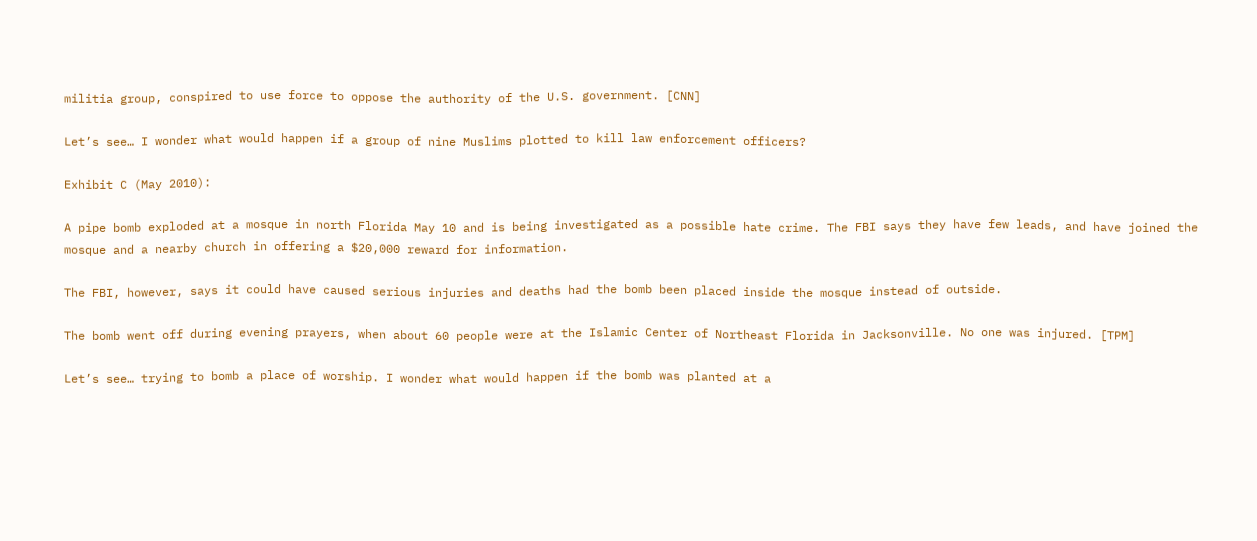militia group, conspired to use force to oppose the authority of the U.S. government. [CNN]

Let’s see… I wonder what would happen if a group of nine Muslims plotted to kill law enforcement officers?

Exhibit C (May 2010):

A pipe bomb exploded at a mosque in north Florida May 10 and is being investigated as a possible hate crime. The FBI says they have few leads, and have joined the mosque and a nearby church in offering a $20,000 reward for information.

The FBI, however, says it could have caused serious injuries and deaths had the bomb been placed inside the mosque instead of outside.

The bomb went off during evening prayers, when about 60 people were at the Islamic Center of Northeast Florida in Jacksonville. No one was injured. [TPM]

Let’s see… trying to bomb a place of worship. I wonder what would happen if the bomb was planted at a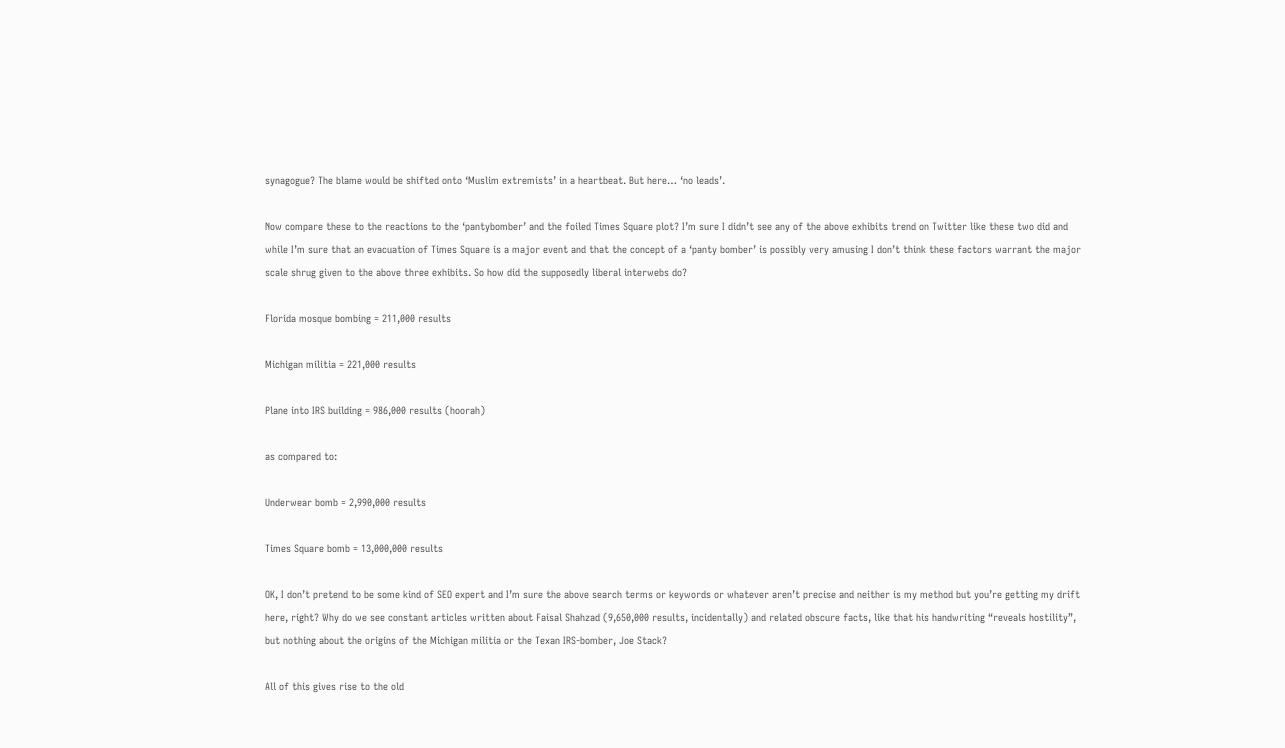synagogue? The blame would be shifted onto ‘Muslim extremists’ in a heartbeat. But here… ‘no leads’.

Now compare these to the reactions to the ‘pantybomber’ and the foiled Times Square plot? I’m sure I didn’t see any of the above exhibits trend on Twitter like these two did and while I’m sure that an evacuation of Times Square is a major event and that the concept of a ‘panty bomber’ is possibly very amusing I don’t think these factors warrant the major scale shrug given to the above three exhibits. So how did the supposedly liberal interwebs do?

Florida mosque bombing = 211,000 results

Michigan militia = 221,000 results

Plane into IRS building = 986,000 results (hoorah)

as compared to:

Underwear bomb = 2,990,000 results

Times Square bomb = 13,000,000 results

OK, I don’t pretend to be some kind of SEO expert and I’m sure the above search terms or keywords or whatever aren’t precise and neither is my method but you’re getting my drift here, right? Why do we see constant articles written about Faisal Shahzad (9,650,000 results, incidentally) and related obscure facts, like that his handwriting “reveals hostility”, but nothing about the origins of the Michigan militia or the Texan IRS-bomber, Joe Stack?

All of this gives rise to the old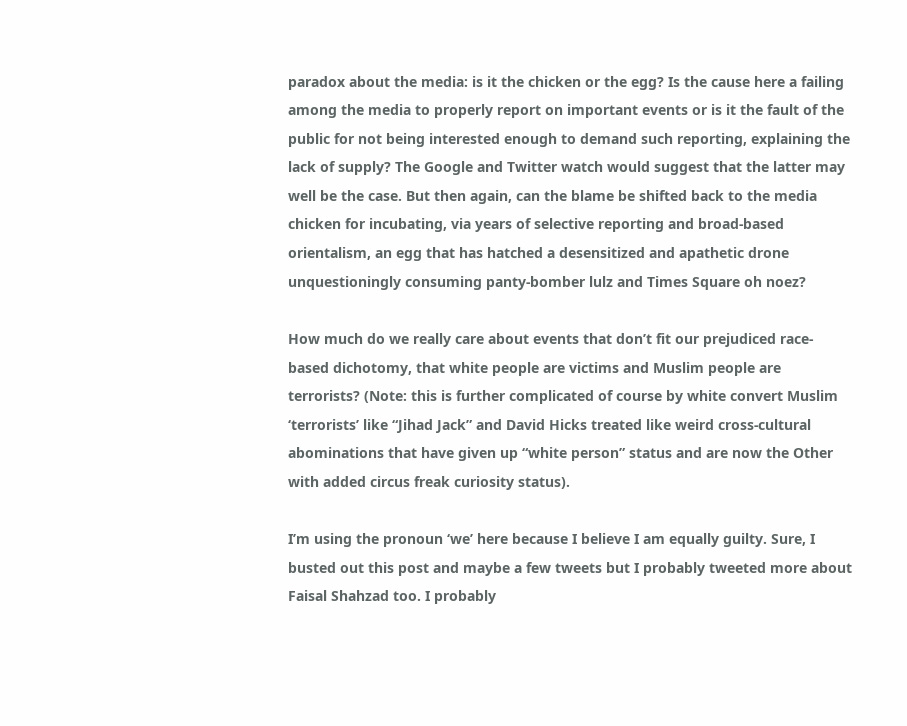paradox about the media: is it the chicken or the egg? Is the cause here a failing among the media to properly report on important events or is it the fault of the public for not being interested enough to demand such reporting, explaining the lack of supply? The Google and Twitter watch would suggest that the latter may well be the case. But then again, can the blame be shifted back to the media chicken for incubating, via years of selective reporting and broad-based orientalism, an egg that has hatched a desensitized and apathetic drone unquestioningly consuming panty-bomber lulz and Times Square oh noez?

How much do we really care about events that don’t fit our prejudiced race-based dichotomy, that white people are victims and Muslim people are terrorists? (Note: this is further complicated of course by white convert Muslim ‘terrorists’ like “Jihad Jack” and David Hicks treated like weird cross-cultural abominations that have given up “white person” status and are now the Other with added circus freak curiosity status).

I’m using the pronoun ‘we’ here because I believe I am equally guilty. Sure, I busted out this post and maybe a few tweets but I probably tweeted more about Faisal Shahzad too. I probably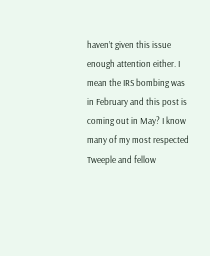haven’t given this issue enough attention either. I mean the IRS bombing was in February and this post is coming out in May? I know many of my most respected Tweeple and fellow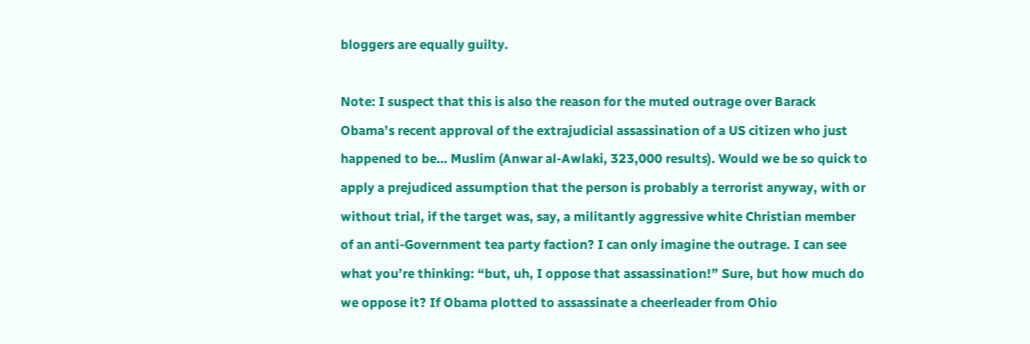bloggers are equally guilty.

Note: I suspect that this is also the reason for the muted outrage over Barack Obama’s recent approval of the extrajudicial assassination of a US citizen who just happened to be… Muslim (Anwar al-Awlaki, 323,000 results). Would we be so quick to apply a prejudiced assumption that the person is probably a terrorist anyway, with or without trial, if the target was, say, a militantly aggressive white Christian member of an anti-Government tea party faction? I can only imagine the outrage. I can see what you’re thinking: “but, uh, I oppose that assassination!” Sure, but how much do we oppose it? If Obama plotted to assassinate a cheerleader from Ohio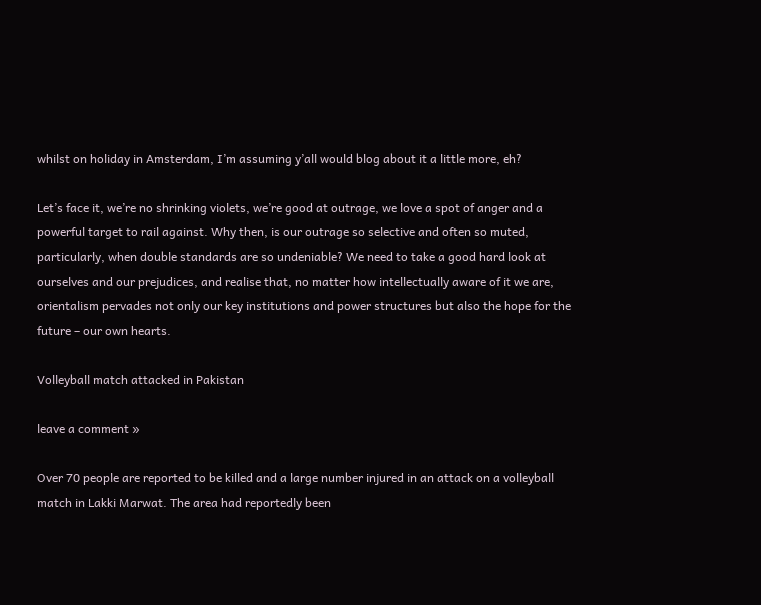whilst on holiday in Amsterdam, I’m assuming y’all would blog about it a little more, eh?

Let’s face it, we’re no shrinking violets, we’re good at outrage, we love a spot of anger and a powerful target to rail against. Why then, is our outrage so selective and often so muted, particularly, when double standards are so undeniable? We need to take a good hard look at ourselves and our prejudices, and realise that, no matter how intellectually aware of it we are, orientalism pervades not only our key institutions and power structures but also the hope for the future – our own hearts.

Volleyball match attacked in Pakistan

leave a comment »

Over 70 people are reported to be killed and a large number injured in an attack on a volleyball match in Lakki Marwat. The area had reportedly been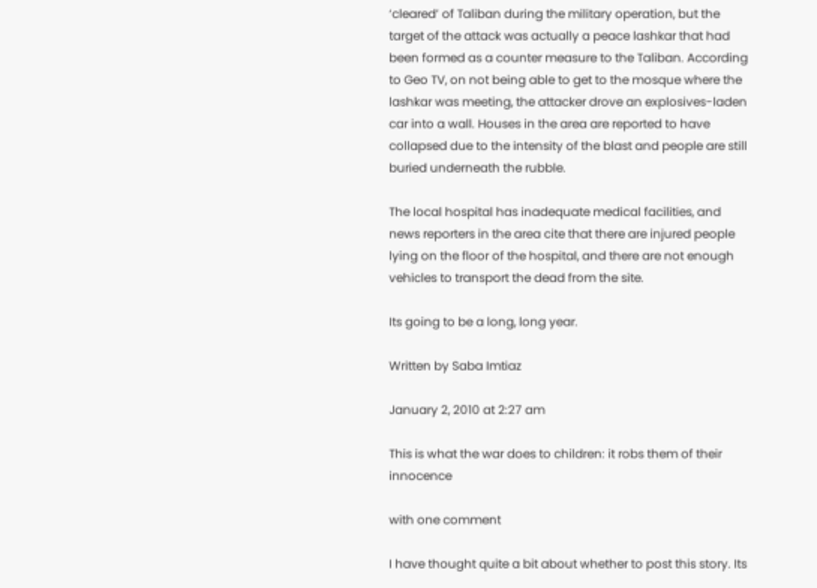‘cleared’ of Taliban during the military operation, but the target of the attack was actually a peace lashkar that had been formed as a counter measure to the Taliban. According to Geo TV, on not being able to get to the mosque where the lashkar was meeting, the attacker drove an explosives-laden car into a wall. Houses in the area are reported to have collapsed due to the intensity of the blast and people are still buried underneath the rubble.

The local hospital has inadequate medical facilities, and news reporters in the area cite that there are injured people lying on the floor of the hospital, and there are not enough vehicles to transport the dead from the site.

Its going to be a long, long year.

Written by Saba Imtiaz

January 2, 2010 at 2:27 am

This is what the war does to children: it robs them of their innocence

with one comment

I have thought quite a bit about whether to post this story. Its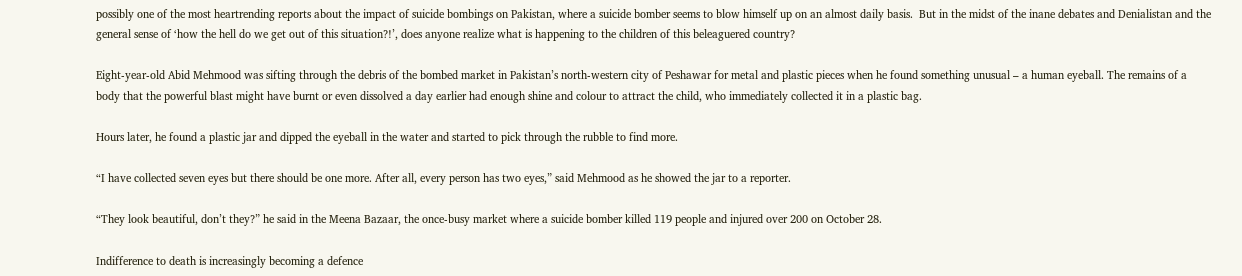possibly one of the most heartrending reports about the impact of suicide bombings on Pakistan, where a suicide bomber seems to blow himself up on an almost daily basis.  But in the midst of the inane debates and Denialistan and the general sense of ‘how the hell do we get out of this situation?!’, does anyone realize what is happening to the children of this beleaguered country?

Eight-year-old Abid Mehmood was sifting through the debris of the bombed market in Pakistan’s north-western city of Peshawar for metal and plastic pieces when he found something unusual – a human eyeball. The remains of a body that the powerful blast might have burnt or even dissolved a day earlier had enough shine and colour to attract the child, who immediately collected it in a plastic bag.

Hours later, he found a plastic jar and dipped the eyeball in the water and started to pick through the rubble to find more.

“I have collected seven eyes but there should be one more. After all, every person has two eyes,” said Mehmood as he showed the jar to a reporter.

“They look beautiful, don’t they?” he said in the Meena Bazaar, the once-busy market where a suicide bomber killed 119 people and injured over 200 on October 28.

Indifference to death is increasingly becoming a defence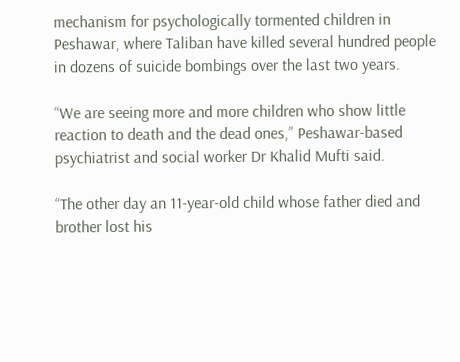mechanism for psychologically tormented children in Peshawar, where Taliban have killed several hundred people in dozens of suicide bombings over the last two years.

“We are seeing more and more children who show little reaction to death and the dead ones,” Peshawar-based psychiatrist and social worker Dr Khalid Mufti said.

“The other day an 11-year-old child whose father died and brother lost his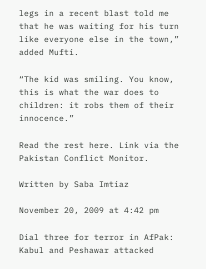legs in a recent blast told me that he was waiting for his turn like everyone else in the town,” added Mufti.

“The kid was smiling. You know, this is what the war does to children: it robs them of their innocence.”

Read the rest here. Link via the Pakistan Conflict Monitor.

Written by Saba Imtiaz

November 20, 2009 at 4:42 pm

Dial three for terror in AfPak: Kabul and Peshawar attacked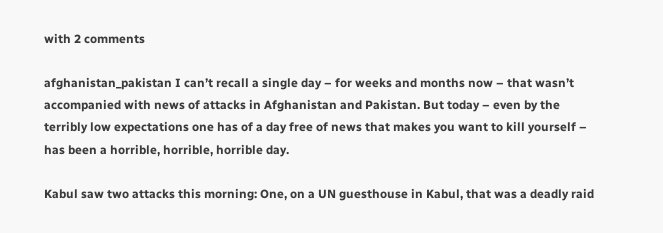with 2 comments

afghanistan_pakistan I can’t recall a single day – for weeks and months now – that wasn’t accompanied with news of attacks in Afghanistan and Pakistan. But today – even by the terribly low expectations one has of a day free of news that makes you want to kill yourself – has been a horrible, horrible, horrible day.

Kabul saw two attacks this morning: One, on a UN guesthouse in Kabul, that was a deadly raid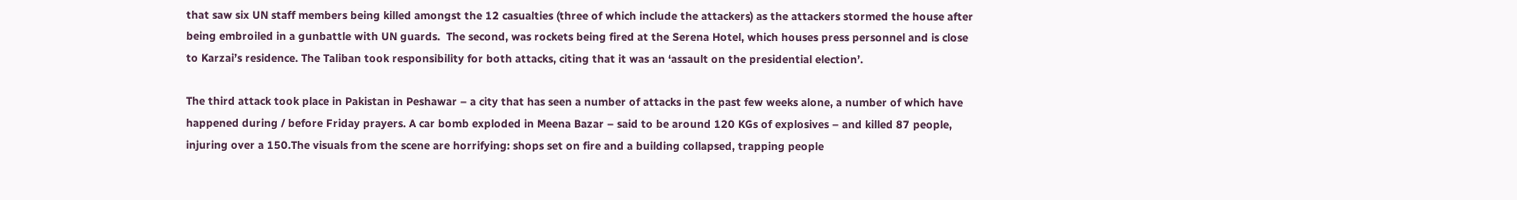that saw six UN staff members being killed amongst the 12 casualties (three of which include the attackers) as the attackers stormed the house after being embroiled in a gunbattle with UN guards.  The second, was rockets being fired at the Serena Hotel, which houses press personnel and is close to Karzai’s residence. The Taliban took responsibility for both attacks, citing that it was an ‘assault on the presidential election’.

The third attack took place in Pakistan in Peshawar – a city that has seen a number of attacks in the past few weeks alone, a number of which have happened during / before Friday prayers. A car bomb exploded in Meena Bazar – said to be around 120 KGs of explosives – and killed 87 people, injuring over a 150.The visuals from the scene are horrifying: shops set on fire and a building collapsed, trapping people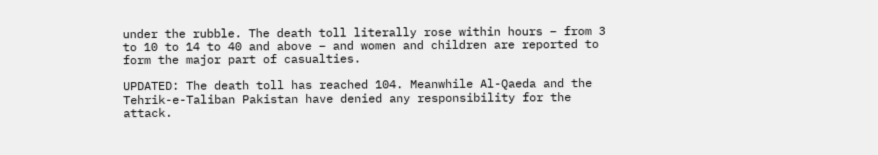under the rubble. The death toll literally rose within hours – from 3 to 10 to 14 to 40 and above – and women and children are reported to form the major part of casualties.

UPDATED: The death toll has reached 104. Meanwhile Al-Qaeda and the Tehrik-e-Taliban Pakistan have denied any responsibility for the attack.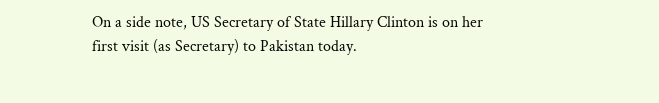On a side note, US Secretary of State Hillary Clinton is on her first visit (as Secretary) to Pakistan today.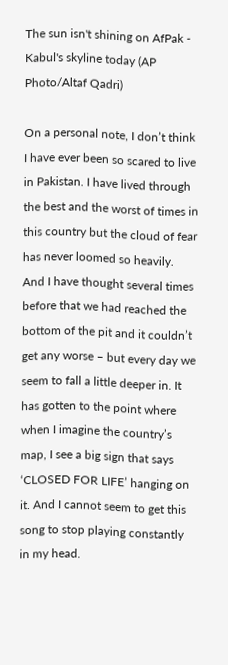The sun isn't shining on AfPak - Kabul's skyline today (AP Photo/Altaf Qadri)

On a personal note, I don’t think I have ever been so scared to live in Pakistan. I have lived through the best and the worst of times in this country but the cloud of fear has never loomed so heavily. And I have thought several times before that we had reached the bottom of the pit and it couldn’t get any worse – but every day we seem to fall a little deeper in. It has gotten to the point where when I imagine the country’s map, I see a big sign that says ‘CLOSED FOR LIFE’ hanging on it. And I cannot seem to get this song to stop playing constantly in my head.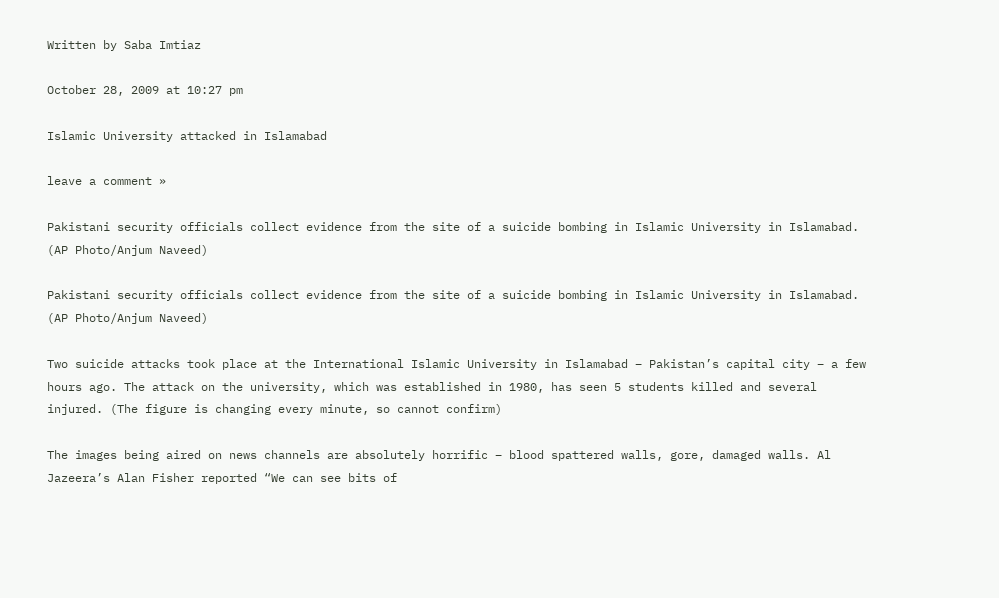Written by Saba Imtiaz

October 28, 2009 at 10:27 pm

Islamic University attacked in Islamabad

leave a comment »

Pakistani security officials collect evidence from the site of a suicide bombing in Islamic University in Islamabad. (AP Photo/Anjum Naveed)

Pakistani security officials collect evidence from the site of a suicide bombing in Islamic University in Islamabad. (AP Photo/Anjum Naveed)

Two suicide attacks took place at the International Islamic University in Islamabad – Pakistan’s capital city – a few hours ago. The attack on the university, which was established in 1980, has seen 5 students killed and several injured. (The figure is changing every minute, so cannot confirm)

The images being aired on news channels are absolutely horrific – blood spattered walls, gore, damaged walls. Al Jazeera’s Alan Fisher reported “We can see bits of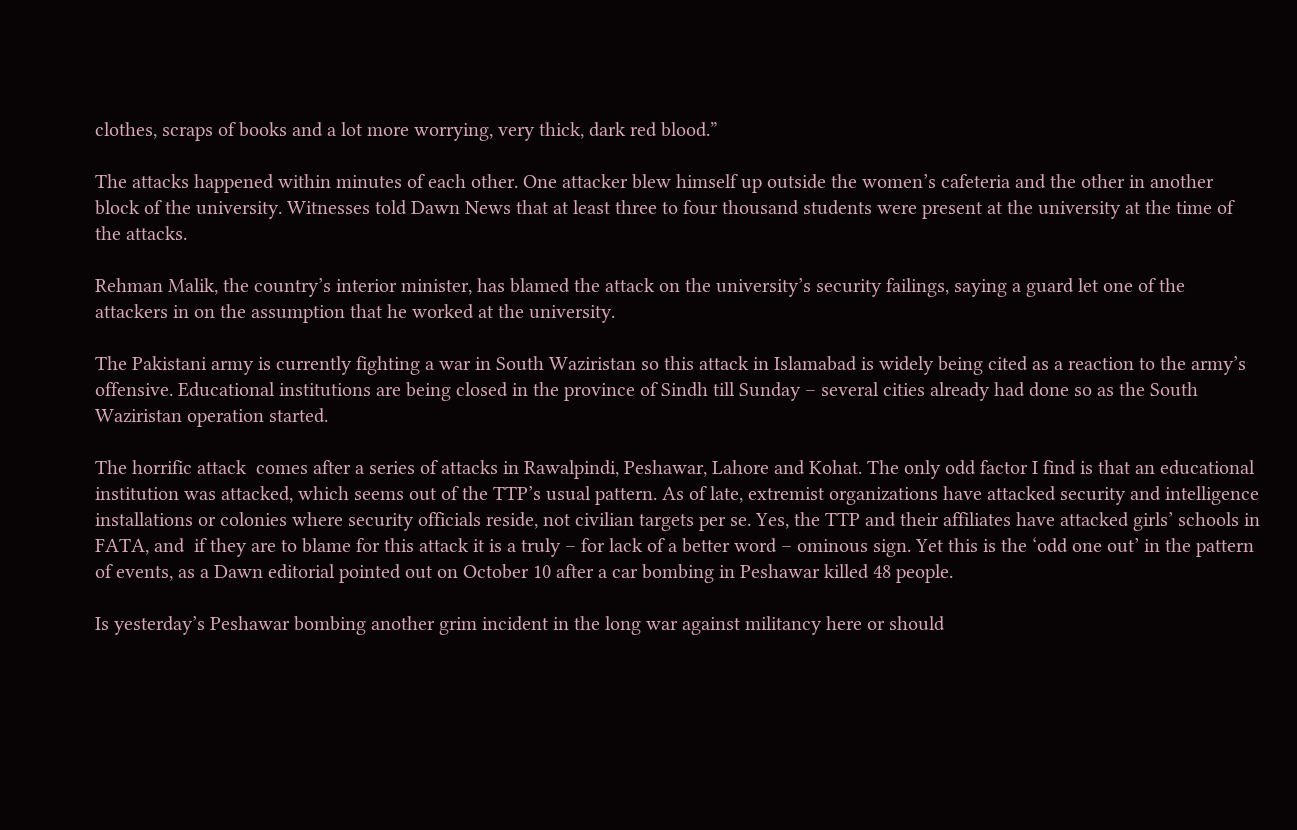clothes, scraps of books and a lot more worrying, very thick, dark red blood.”

The attacks happened within minutes of each other. One attacker blew himself up outside the women’s cafeteria and the other in another block of the university. Witnesses told Dawn News that at least three to four thousand students were present at the university at the time of the attacks.

Rehman Malik, the country’s interior minister, has blamed the attack on the university’s security failings, saying a guard let one of the attackers in on the assumption that he worked at the university.

The Pakistani army is currently fighting a war in South Waziristan so this attack in Islamabad is widely being cited as a reaction to the army’s offensive. Educational institutions are being closed in the province of Sindh till Sunday – several cities already had done so as the South Waziristan operation started.

The horrific attack  comes after a series of attacks in Rawalpindi, Peshawar, Lahore and Kohat. The only odd factor I find is that an educational institution was attacked, which seems out of the TTP’s usual pattern. As of late, extremist organizations have attacked security and intelligence installations or colonies where security officials reside, not civilian targets per se. Yes, the TTP and their affiliates have attacked girls’ schools in FATA, and  if they are to blame for this attack it is a truly – for lack of a better word – ominous sign. Yet this is the ‘odd one out’ in the pattern of events, as a Dawn editorial pointed out on October 10 after a car bombing in Peshawar killed 48 people.

Is yesterday’s Peshawar bombing another grim incident in the long war against militancy here or should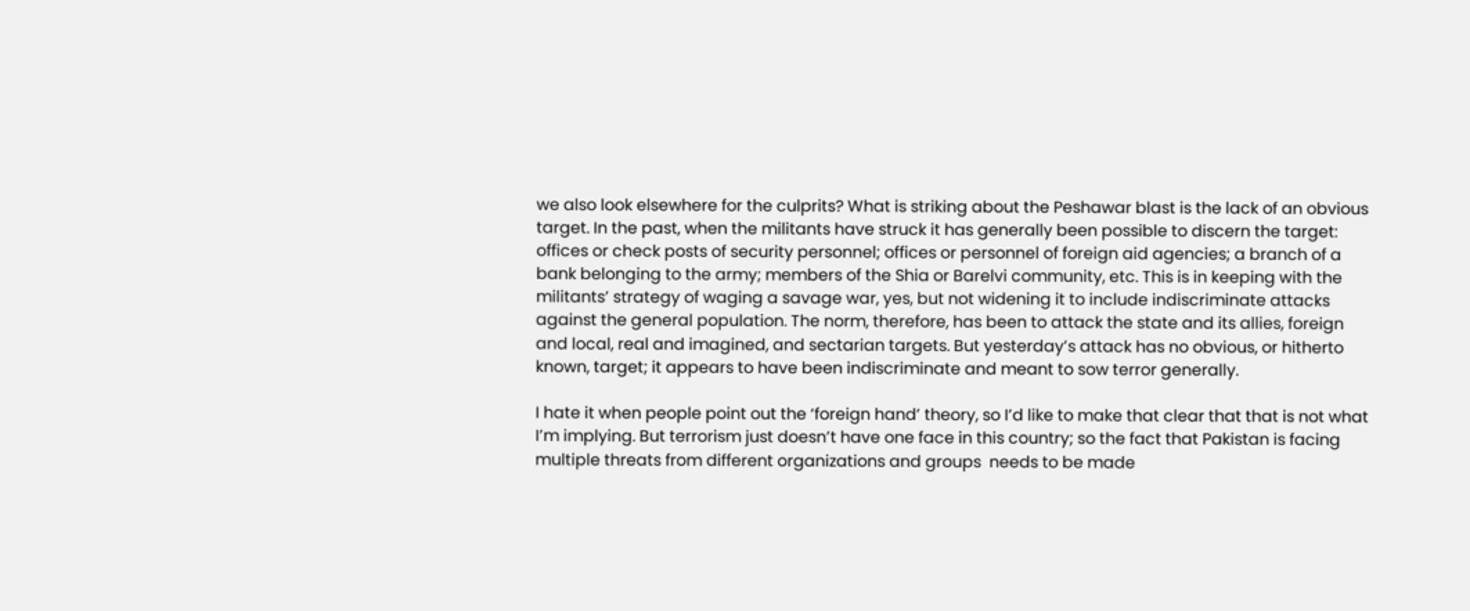we also look elsewhere for the culprits? What is striking about the Peshawar blast is the lack of an obvious target. In the past, when the militants have struck it has generally been possible to discern the target: offices or check posts of security personnel; offices or personnel of foreign aid agencies; a branch of a bank belonging to the army; members of the Shia or Barelvi community, etc. This is in keeping with the militants’ strategy of waging a savage war, yes, but not widening it to include indiscriminate attacks against the general population. The norm, therefore, has been to attack the state and its allies, foreign and local, real and imagined, and sectarian targets. But yesterday’s attack has no obvious, or hitherto known, target; it appears to have been indiscriminate and meant to sow terror generally.

I hate it when people point out the ‘foreign hand’ theory, so I’d like to make that clear that that is not what I’m implying. But terrorism just doesn’t have one face in this country; so the fact that Pakistan is facing multiple threats from different organizations and groups  needs to be made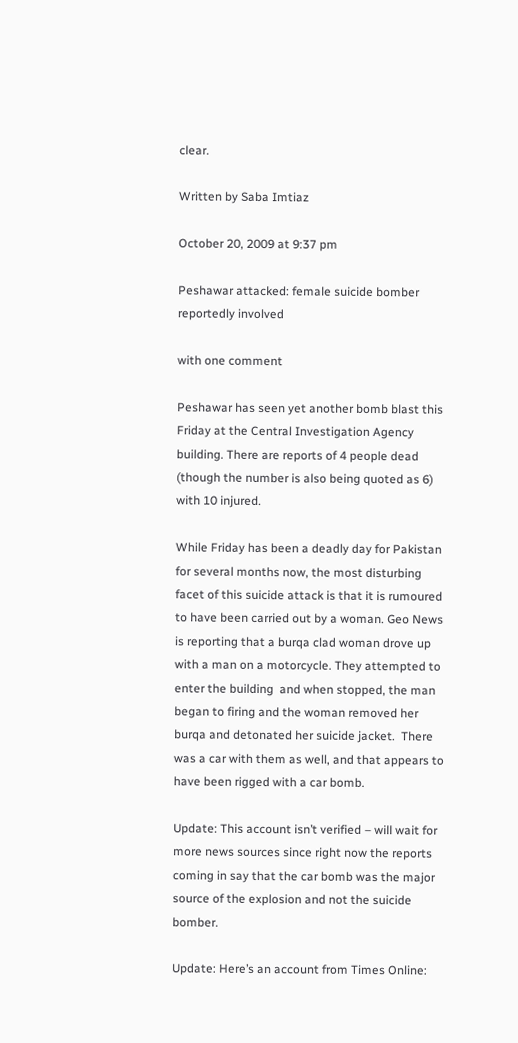clear.

Written by Saba Imtiaz

October 20, 2009 at 9:37 pm

Peshawar attacked: female suicide bomber reportedly involved

with one comment

Peshawar has seen yet another bomb blast this Friday at the Central Investigation Agency building. There are reports of 4 people dead (though the number is also being quoted as 6) with 10 injured.

While Friday has been a deadly day for Pakistan for several months now, the most disturbing facet of this suicide attack is that it is rumoured to have been carried out by a woman. Geo News is reporting that a burqa clad woman drove up with a man on a motorcycle. They attempted to enter the building  and when stopped, the man began to firing and the woman removed her burqa and detonated her suicide jacket.  There was a car with them as well, and that appears to have been rigged with a car bomb.

Update: This account isn’t verified – will wait for more news sources since right now the reports coming in say that the car bomb was the major source of the explosion and not the suicide bomber.

Update: Here’s an account from Times Online: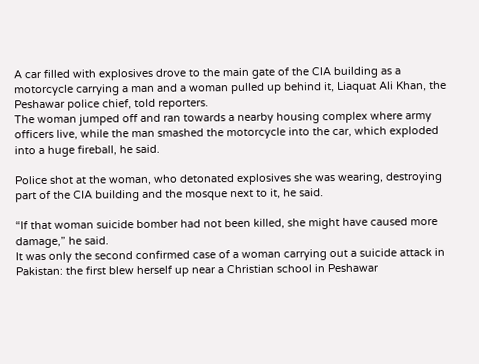A car filled with explosives drove to the main gate of the CIA building as a motorcycle carrying a man and a woman pulled up behind it, Liaquat Ali Khan, the Peshawar police chief, told reporters.
The woman jumped off and ran towards a nearby housing complex where army officers live, while the man smashed the motorcycle into the car, which exploded into a huge fireball, he said.

Police shot at the woman, who detonated explosives she was wearing, destroying part of the CIA building and the mosque next to it, he said.

“If that woman suicide bomber had not been killed, she might have caused more damage,” he said.
It was only the second confirmed case of a woman carrying out a suicide attack in Pakistan: the first blew herself up near a Christian school in Peshawar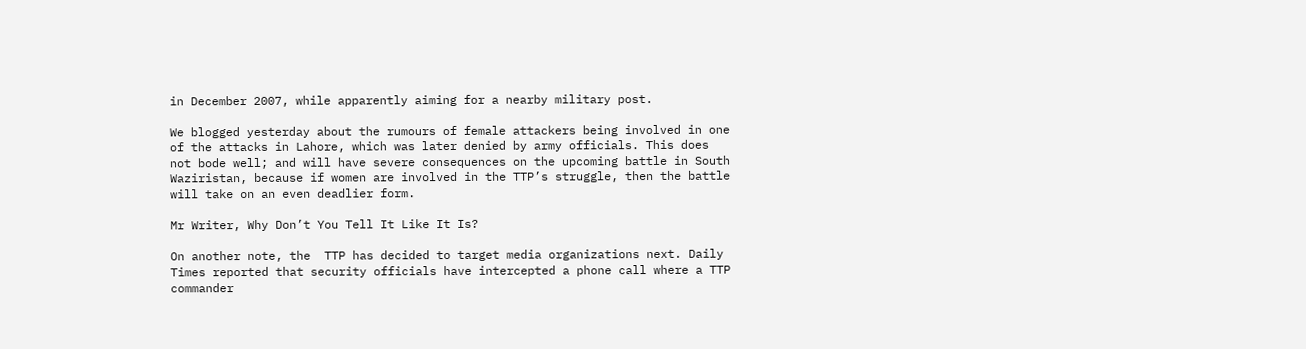in December 2007, while apparently aiming for a nearby military post.

We blogged yesterday about the rumours of female attackers being involved in one of the attacks in Lahore, which was later denied by army officials. This does not bode well; and will have severe consequences on the upcoming battle in South Waziristan, because if women are involved in the TTP’s struggle, then the battle will take on an even deadlier form.

Mr Writer, Why Don’t You Tell It Like It Is?

On another note, the  TTP has decided to target media organizations next. Daily Times reported that security officials have intercepted a phone call where a TTP commander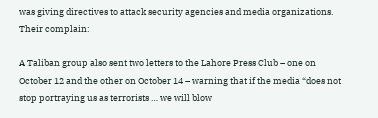was giving directives to attack security agencies and media organizations. Their complain:

A Taliban group also sent two letters to the Lahore Press Club – one on October 12 and the other on October 14 – warning that if the media “does not stop portraying us as terrorists … we will blow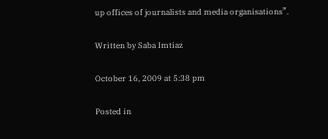up offices of journalists and media organisations”.

Written by Saba Imtiaz

October 16, 2009 at 5:38 pm

Posted in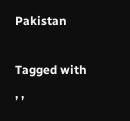Pakistan

Tagged with , ,